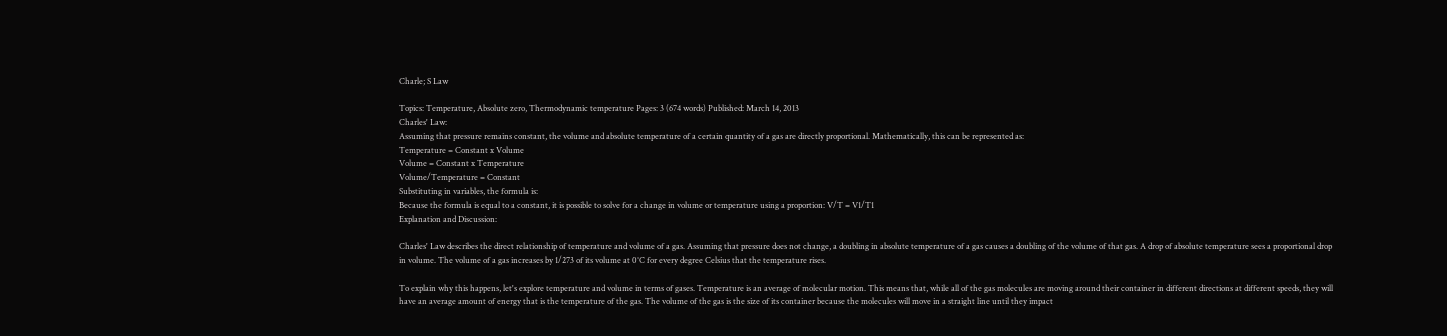Charle; S Law

Topics: Temperature, Absolute zero, Thermodynamic temperature Pages: 3 (674 words) Published: March 14, 2013
Charles' Law:
Assuming that pressure remains constant, the volume and absolute temperature of a certain quantity of a gas are directly proportional. Mathematically, this can be represented as:
Temperature = Constant x Volume
Volume = Constant x Temperature
Volume/Temperature = Constant
Substituting in variables, the formula is:
Because the formula is equal to a constant, it is possible to solve for a change in volume or temperature using a proportion: V/T = V1/T1
Explanation and Discussion:

Charles' Law describes the direct relationship of temperature and volume of a gas. Assuming that pressure does not change, a doubling in absolute temperature of a gas causes a doubling of the volume of that gas. A drop of absolute temperature sees a proportional drop in volume. The volume of a gas increases by 1/273 of its volume at 0°C for every degree Celsius that the temperature rises.

To explain why this happens, let's explore temperature and volume in terms of gases. Temperature is an average of molecular motion. This means that, while all of the gas molecules are moving around their container in different directions at different speeds, they will have an average amount of energy that is the temperature of the gas. The volume of the gas is the size of its container because the molecules will move in a straight line until they impact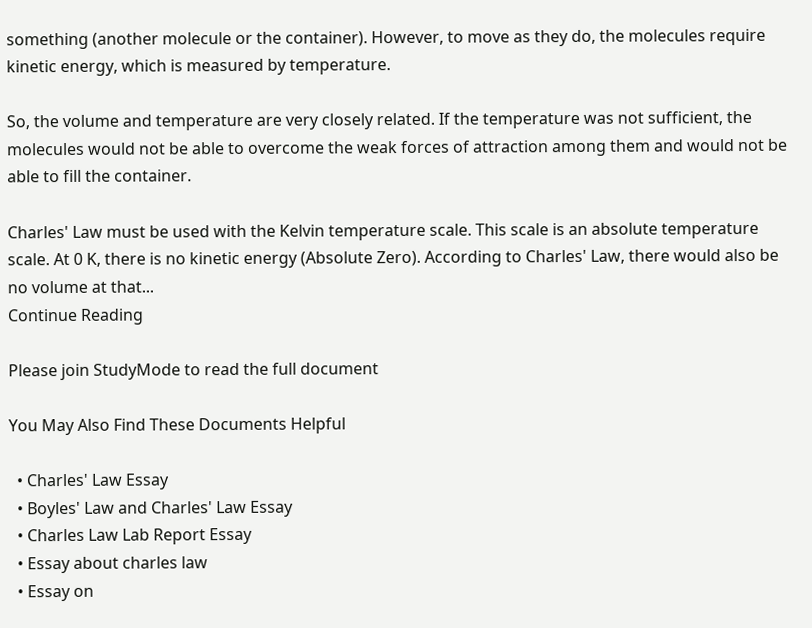something (another molecule or the container). However, to move as they do, the molecules require kinetic energy, which is measured by temperature.

So, the volume and temperature are very closely related. If the temperature was not sufficient, the molecules would not be able to overcome the weak forces of attraction among them and would not be able to fill the container.

Charles' Law must be used with the Kelvin temperature scale. This scale is an absolute temperature scale. At 0 K, there is no kinetic energy (Absolute Zero). According to Charles' Law, there would also be no volume at that...
Continue Reading

Please join StudyMode to read the full document

You May Also Find These Documents Helpful

  • Charles' Law Essay
  • Boyles' Law and Charles' Law Essay
  • Charles Law Lab Report Essay
  • Essay about charles law
  • Essay on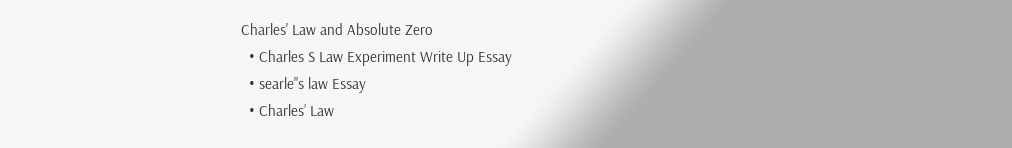Charles' Law and Absolute Zero
  • Charles S Law Experiment Write Up Essay
  • searle"s law Essay
  • Charles’ Law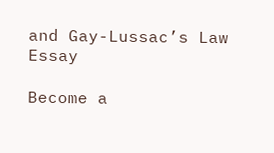and Gay-Lussac’s Law Essay

Become a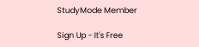StudyMode Member

Sign Up - It's Free